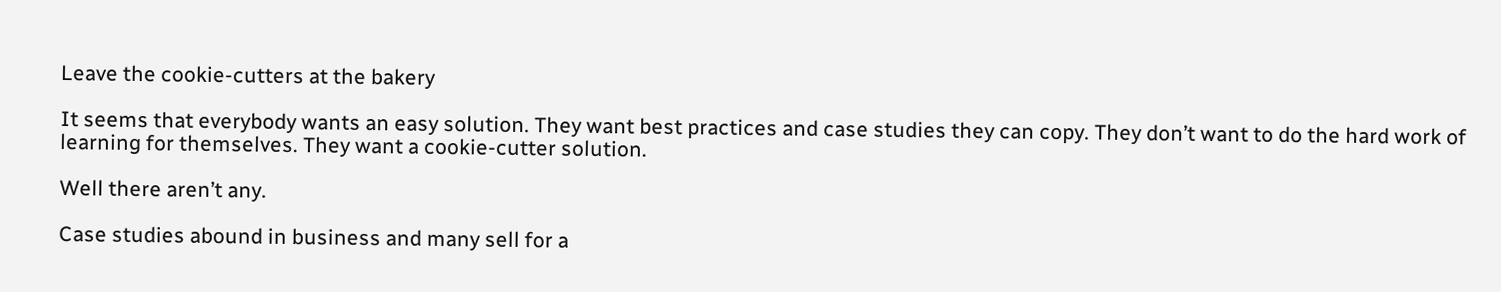Leave the cookie-cutters at the bakery

It seems that everybody wants an easy solution. They want best practices and case studies they can copy. They don’t want to do the hard work of learning for themselves. They want a cookie-cutter solution.

Well there aren’t any.

Case studies abound in business and many sell for a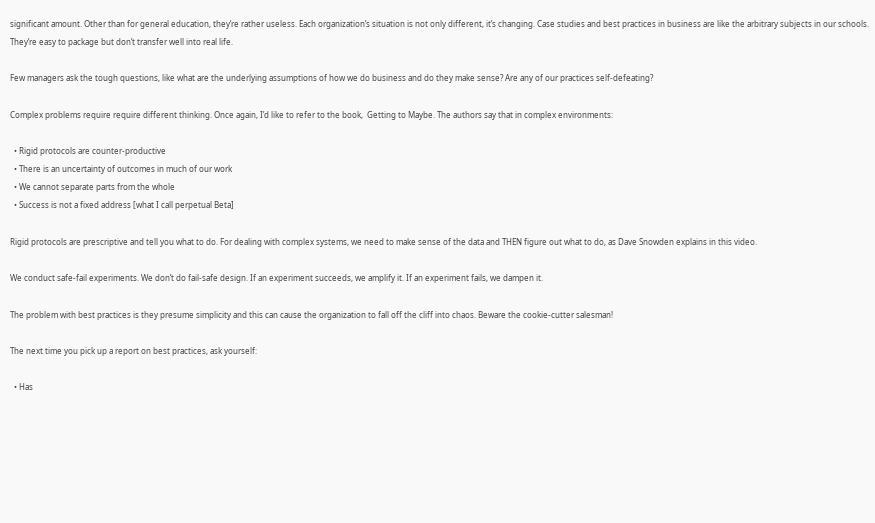significant amount. Other than for general education, they’re rather useless. Each organization’s situation is not only different, it’s changing. Case studies and best practices in business are like the arbitrary subjects in our schools. They’re easy to package but don’t transfer well into real life.

Few managers ask the tough questions, like what are the underlying assumptions of how we do business and do they make sense? Are any of our practices self-defeating?

Complex problems require require different thinking. Once again, I’d like to refer to the book,  Getting to Maybe. The authors say that in complex environments:

  • Rigid protocols are counter-productive
  • There is an uncertainty of outcomes in much of our work
  • We cannot separate parts from the whole
  • Success is not a fixed address [what I call perpetual Beta]

Rigid protocols are prescriptive and tell you what to do. For dealing with complex systems, we need to make sense of the data and THEN figure out what to do, as Dave Snowden explains in this video.

We conduct safe-fail experiments. We don’t do fail-safe design. If an experiment succeeds, we amplify it. If an experiment fails, we dampen it.

The problem with best practices is they presume simplicity and this can cause the organization to fall off the cliff into chaos. Beware the cookie-cutter salesman!

The next time you pick up a report on best practices, ask yourself:

  • Has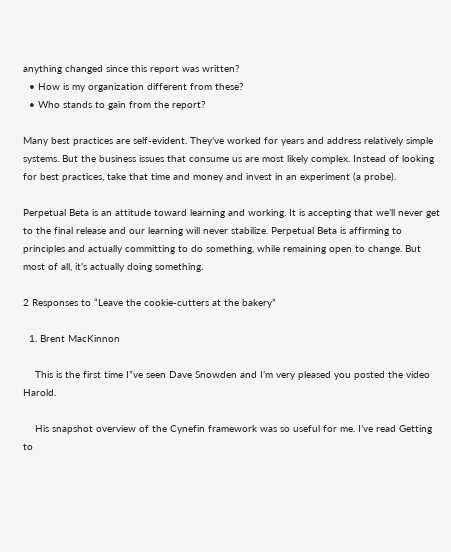anything changed since this report was written?
  • How is my organization different from these?
  • Who stands to gain from the report?

Many best practices are self-evident. They’ve worked for years and address relatively simple systems. But the business issues that consume us are most likely complex. Instead of looking for best practices, take that time and money and invest in an experiment (a probe).

Perpetual Beta is an attitude toward learning and working. It is accepting that we’ll never get to the final release and our learning will never stabilize. Perpetual Beta is affirming to principles and actually committing to do something, while remaining open to change. But most of all, it’s actually doing something.

2 Responses to “Leave the cookie-cutters at the bakery”

  1. Brent MacKinnon

    This is the first time I”ve seen Dave Snowden and I’m very pleased you posted the video Harold.

    His snapshot overview of the Cynefin framework was so useful for me. I’ve read Getting to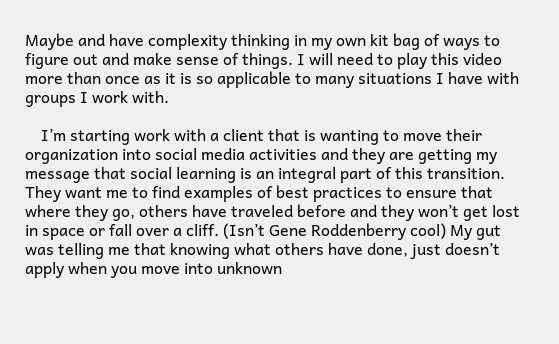Maybe and have complexity thinking in my own kit bag of ways to figure out and make sense of things. I will need to play this video more than once as it is so applicable to many situations I have with groups I work with.

    I’m starting work with a client that is wanting to move their organization into social media activities and they are getting my message that social learning is an integral part of this transition. They want me to find examples of best practices to ensure that where they go, others have traveled before and they won’t get lost in space or fall over a cliff. (Isn’t Gene Roddenberry cool) My gut was telling me that knowing what others have done, just doesn’t apply when you move into unknown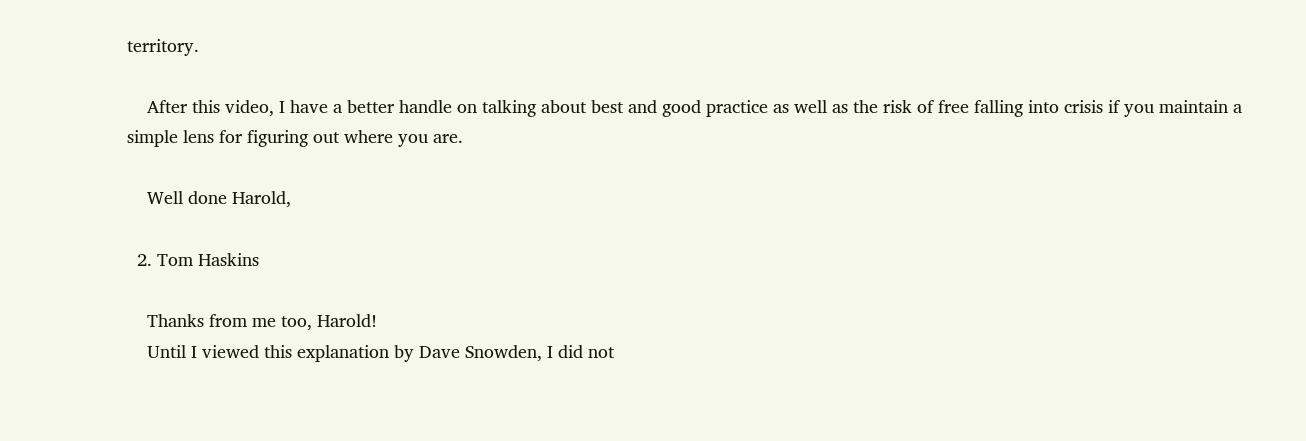territory.

    After this video, I have a better handle on talking about best and good practice as well as the risk of free falling into crisis if you maintain a simple lens for figuring out where you are.

    Well done Harold,

  2. Tom Haskins

    Thanks from me too, Harold!
    Until I viewed this explanation by Dave Snowden, I did not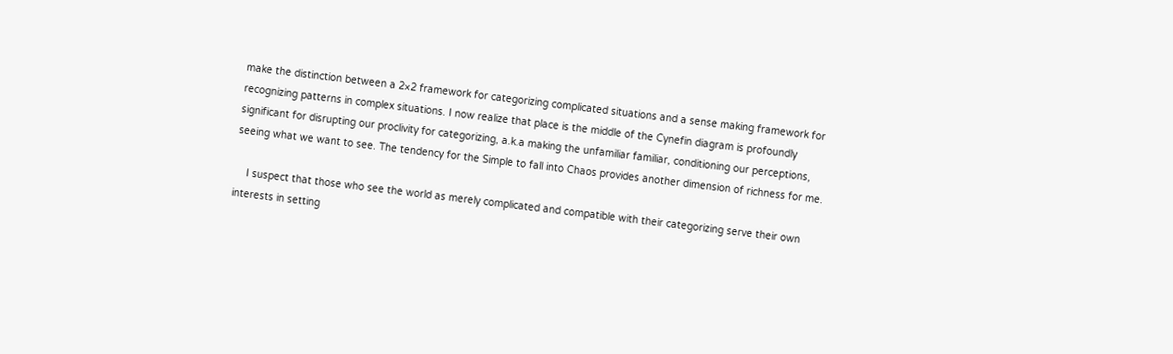make the distinction between a 2×2 framework for categorizing complicated situations and a sense making framework for recognizing patterns in complex situations. I now realize that place is the middle of the Cynefin diagram is profoundly significant for disrupting our proclivity for categorizing, a.k.a making the unfamiliar familiar, conditioning our perceptions, seeing what we want to see. The tendency for the Simple to fall into Chaos provides another dimension of richness for me.

    I suspect that those who see the world as merely complicated and compatible with their categorizing serve their own interests in setting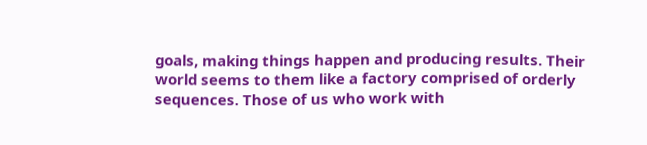goals, making things happen and producing results. Their world seems to them like a factory comprised of orderly sequences. Those of us who work with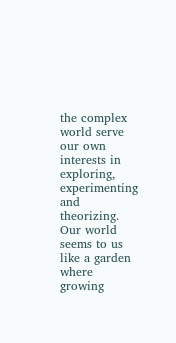the complex world serve our own interests in exploring, experimenting and theorizing. Our world seems to us like a garden where growing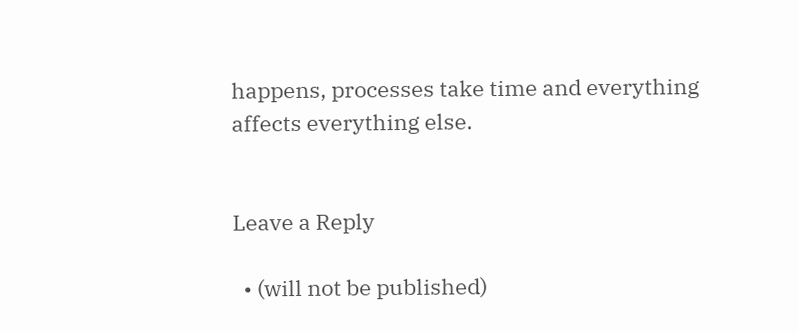happens, processes take time and everything affects everything else.


Leave a Reply

  • (will not be published)